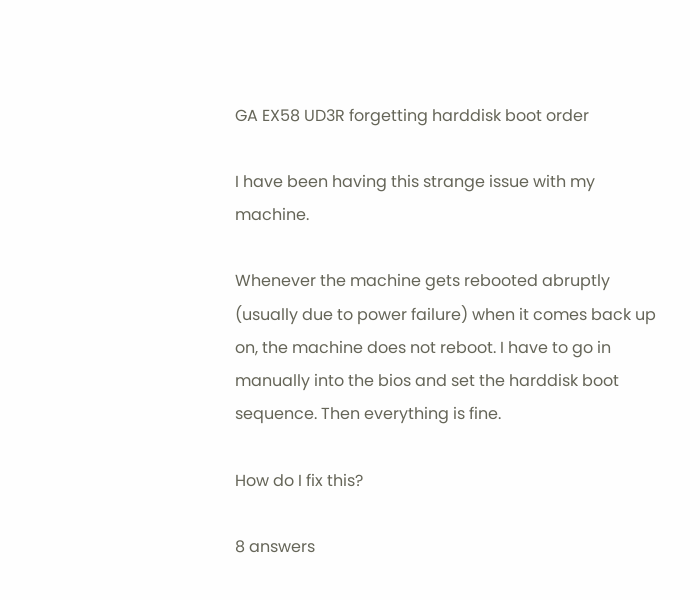GA EX58 UD3R forgetting harddisk boot order

I have been having this strange issue with my machine.

Whenever the machine gets rebooted abruptly (usually due to power failure) when it comes back up on, the machine does not reboot. I have to go in manually into the bios and set the harddisk boot sequence. Then everything is fine.

How do I fix this?

8 answers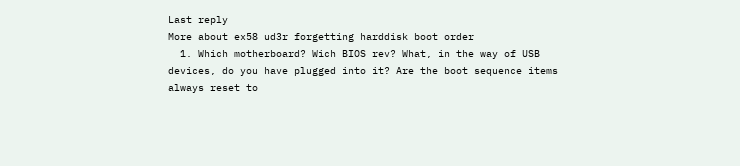Last reply
More about ex58 ud3r forgetting harddisk boot order
  1. Which motherboard? Wich BIOS rev? What, in the way of USB devices, do you have plugged into it? Are the boot sequence items always reset to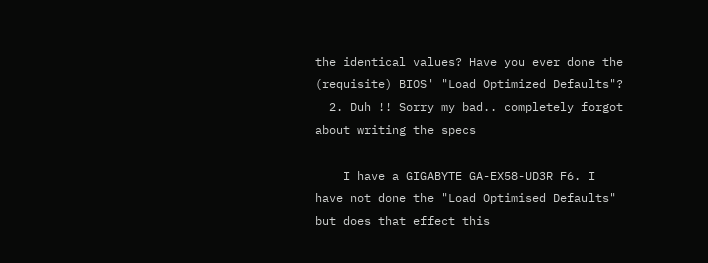the identical values? Have you ever done the (requisite) BIOS' "Load Optimized Defaults"?
  2. Duh !! Sorry my bad.. completely forgot about writing the specs

    I have a GIGABYTE GA-EX58-UD3R F6. I have not done the "Load Optimised Defaults" but does that effect this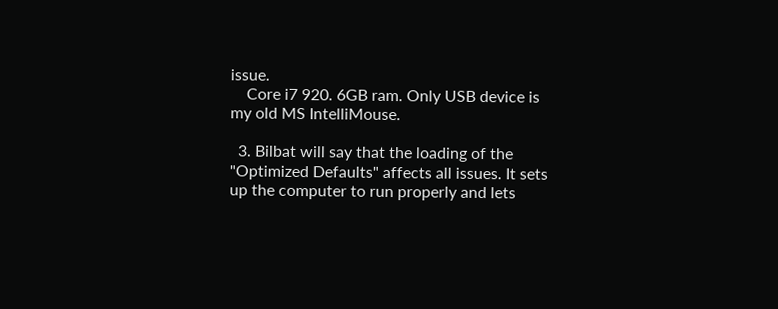issue.
    Core i7 920. 6GB ram. Only USB device is my old MS IntelliMouse.

  3. Bilbat will say that the loading of the "Optimized Defaults" affects all issues. It sets up the computer to run properly and lets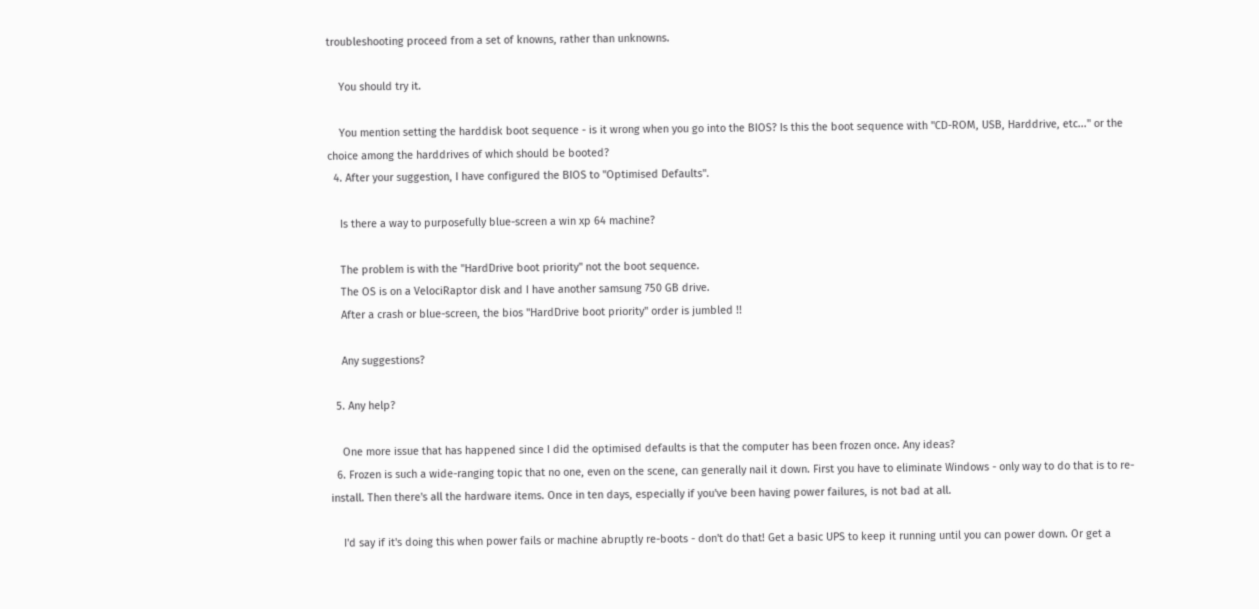troubleshooting proceed from a set of knowns, rather than unknowns.

    You should try it.

    You mention setting the harddisk boot sequence - is it wrong when you go into the BIOS? Is this the boot sequence with "CD-ROM, USB, Harddrive, etc..." or the choice among the harddrives of which should be booted?
  4. After your suggestion, I have configured the BIOS to "Optimised Defaults".

    Is there a way to purposefully blue-screen a win xp 64 machine?

    The problem is with the "HardDrive boot priority" not the boot sequence.
    The OS is on a VelociRaptor disk and I have another samsung 750 GB drive.
    After a crash or blue-screen, the bios "HardDrive boot priority" order is jumbled !!

    Any suggestions?

  5. Any help?

    One more issue that has happened since I did the optimised defaults is that the computer has been frozen once. Any ideas?
  6. Frozen is such a wide-ranging topic that no one, even on the scene, can generally nail it down. First you have to eliminate Windows - only way to do that is to re-install. Then there's all the hardware items. Once in ten days, especially if you've been having power failures, is not bad at all.

    I'd say if it's doing this when power fails or machine abruptly re-boots - don't do that! Get a basic UPS to keep it running until you can power down. Or get a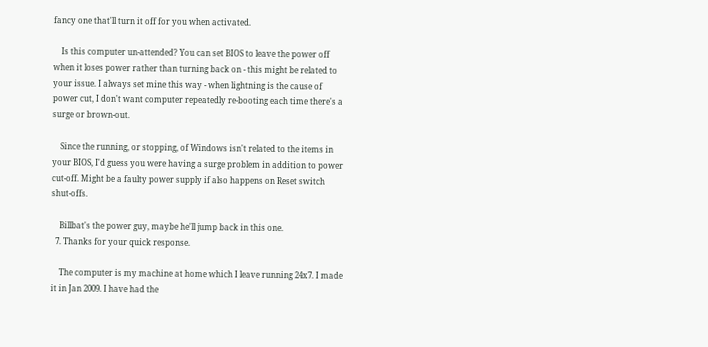fancy one that'll turn it off for you when activated.

    Is this computer un-attended? You can set BIOS to leave the power off when it loses power rather than turning back on - this might be related to your issue. I always set mine this way - when lightning is the cause of power cut, I don't want computer repeatedly re-booting each time there's a surge or brown-out.

    Since the running, or stopping, of Windows isn't related to the items in your BIOS, I'd guess you were having a surge problem in addition to power cut-off. Might be a faulty power supply if also happens on Reset switch shut-offs.

    Billbat's the power guy, maybe he'll jump back in this one.
  7. Thanks for your quick response.

    The computer is my machine at home which I leave running 24x7. I made it in Jan 2009. I have had the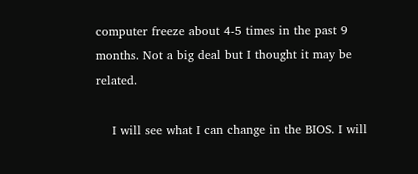computer freeze about 4-5 times in the past 9 months. Not a big deal but I thought it may be related.

    I will see what I can change in the BIOS. I will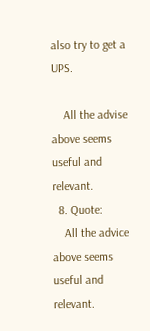also try to get a UPS.

    All the advise above seems useful and relevant.
  8. Quote:
    All the advice above seems useful and relevant.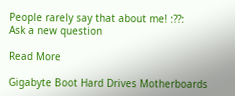People rarely say that about me! :??:
Ask a new question

Read More

Gigabyte Boot Hard Drives Motherboards